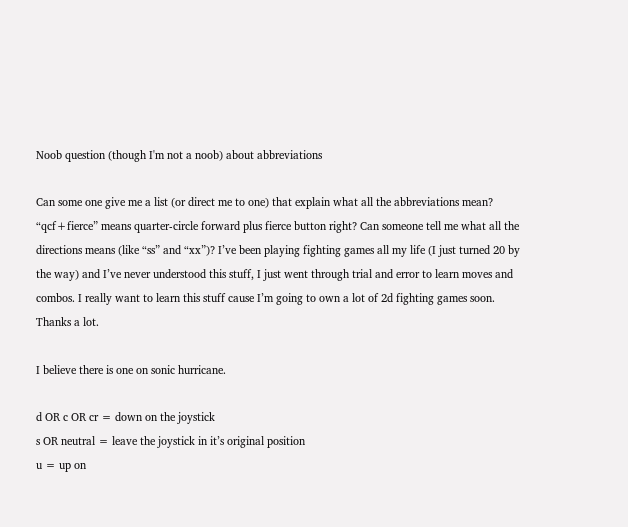Noob question (though I'm not a noob) about abbreviations

Can some one give me a list (or direct me to one) that explain what all the abbreviations mean? “qcf+fierce” means quarter-circle forward plus fierce button right? Can someone tell me what all the directions means (like “ss” and “xx”)? I’ve been playing fighting games all my life (I just turned 20 by the way) and I’ve never understood this stuff, I just went through trial and error to learn moves and combos. I really want to learn this stuff cause I’m going to own a lot of 2d fighting games soon. Thanks a lot.

I believe there is one on sonic hurricane.

d OR c OR cr = down on the joystick
s OR neutral = leave the joystick in it’s original position
u = up on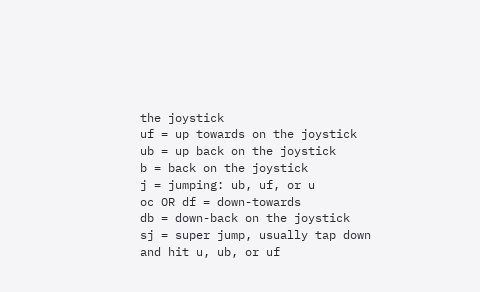the joystick
uf = up towards on the joystick
ub = up back on the joystick
b = back on the joystick
j = jumping: ub, uf, or u
oc OR df = down-towards
db = down-back on the joystick
sj = super jump, usually tap down and hit u, ub, or uf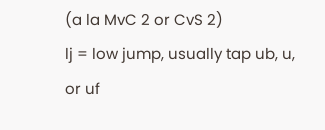(a la MvC 2 or CvS 2)
lj = low jump, usually tap ub, u, or uf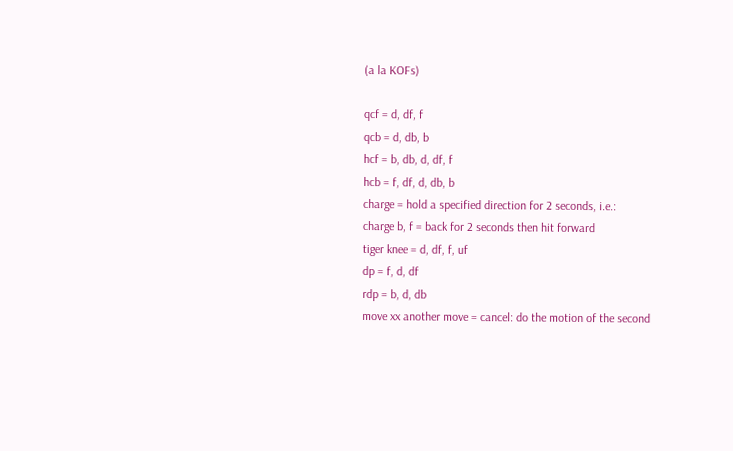(a la KOFs)

qcf = d, df, f
qcb = d, db, b
hcf = b, db, d, df, f
hcb = f, df, d, db, b
charge = hold a specified direction for 2 seconds, i.e.:
charge b, f = back for 2 seconds then hit forward
tiger knee = d, df, f, uf
dp = f, d, df
rdp = b, d, db
move xx another move = cancel: do the motion of the second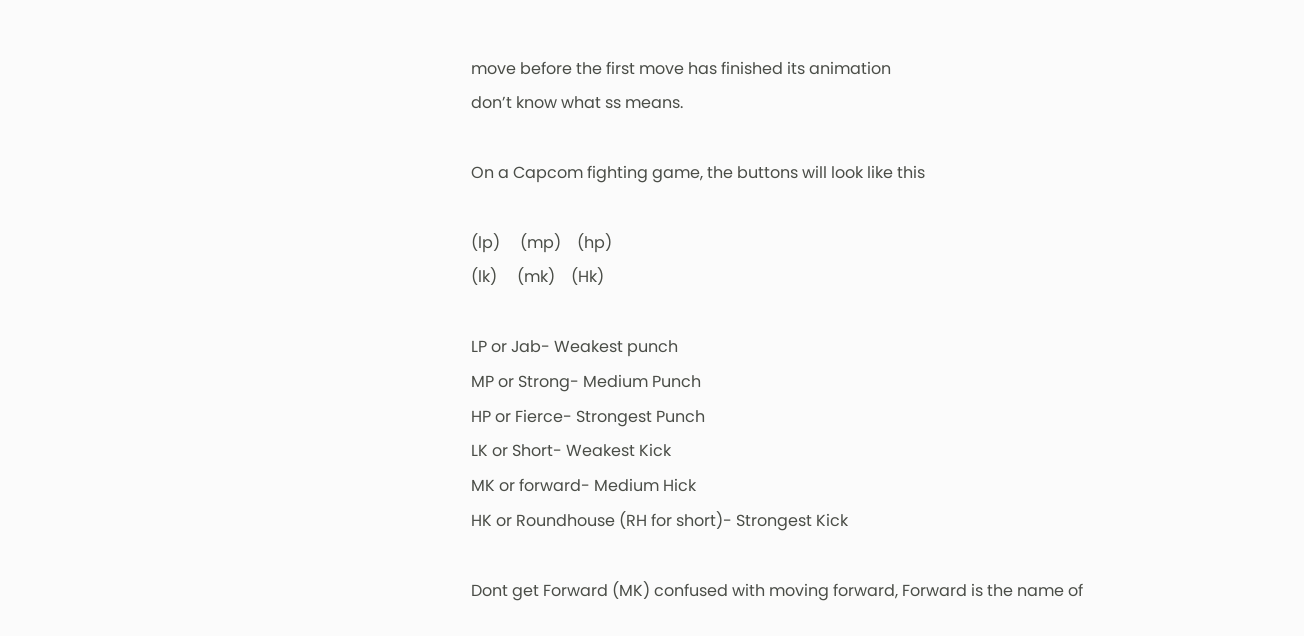move before the first move has finished its animation
don’t know what ss means.

On a Capcom fighting game, the buttons will look like this

(lp)     (mp)    (hp)
(lk)     (mk)    (Hk)

LP or Jab- Weakest punch
MP or Strong- Medium Punch
HP or Fierce- Strongest Punch
LK or Short- Weakest Kick
MK or forward- Medium Hick
HK or Roundhouse (RH for short)- Strongest Kick

Dont get Forward (MK) confused with moving forward, Forward is the name of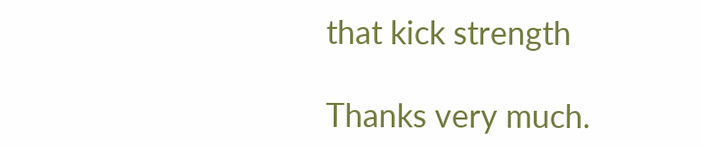that kick strength

Thanks very much.